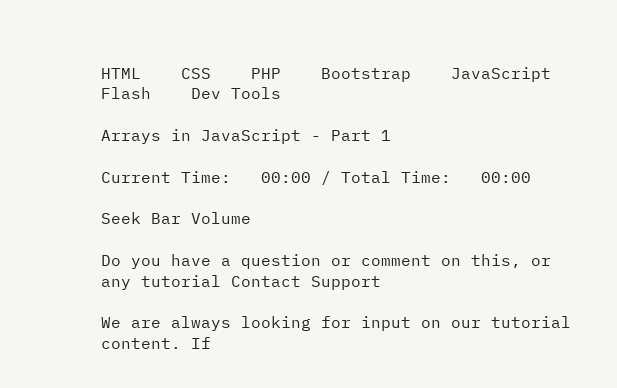HTML    CSS    PHP    Bootstrap    JavaScript    Flash    Dev Tools

Arrays in JavaScript - Part 1

Current Time:   00:00 / Total Time:   00:00

Seek Bar Volume

Do you have a question or comment on this, or any tutorial Contact Support

We are always looking for input on our tutorial content. If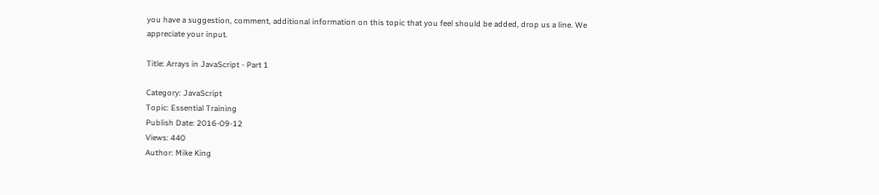you have a suggestion, comment, additional information on this topic that you feel should be added, drop us a line. We appreciate your input.

Title: Arrays in JavaScript - Part 1

Category: JavaScript
Topic: Essential Training
Publish Date: 2016-09-12
Views: 440
Author: Mike King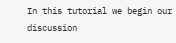In this tutorial we begin our discussion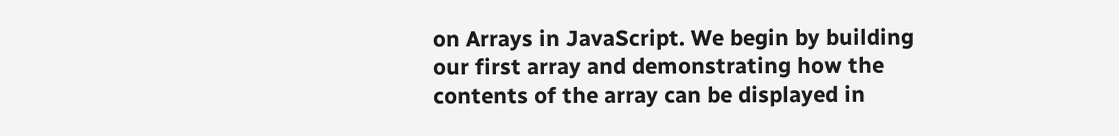on Arrays in JavaScript. We begin by building our first array and demonstrating how the contents of the array can be displayed in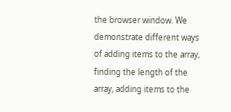the browser window. We demonstrate different ways of adding items to the array, finding the length of the array, adding items to the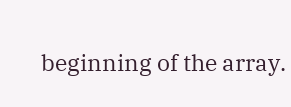beginning of the array.